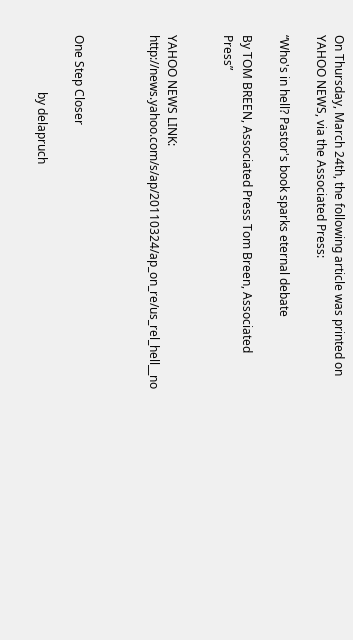On Thursday, March 24th, the following article was printed on YAHOO NEWS, via the Associated Press:

“Who's in hell? Pastor's book sparks eternal debate

By TOM BREEN, Associated Press Tom Breen, Associated Press”


YAHOO NEWS LINK: http://news.yahoo.com/s/ap/20110324/ap_on_re/us_rel_hell__no



One Step Closer

                   by delapruch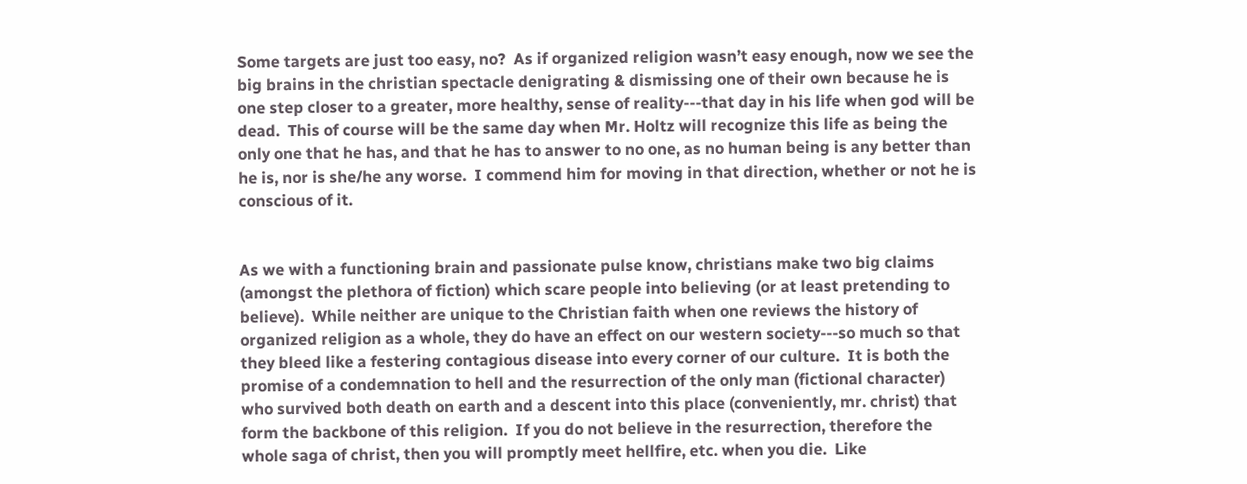Some targets are just too easy, no?  As if organized religion wasn’t easy enough, now we see the big brains in the christian spectacle denigrating & dismissing one of their own because he is one step closer to a greater, more healthy, sense of reality---that day in his life when god will be dead.  This of course will be the same day when Mr. Holtz will recognize this life as being the only one that he has, and that he has to answer to no one, as no human being is any better than he is, nor is she/he any worse.  I commend him for moving in that direction, whether or not he is conscious of it.


As we with a functioning brain and passionate pulse know, christians make two big claims (amongst the plethora of fiction) which scare people into believing (or at least pretending to believe).  While neither are unique to the Christian faith when one reviews the history of organized religion as a whole, they do have an effect on our western society---so much so that they bleed like a festering contagious disease into every corner of our culture.  It is both the promise of a condemnation to hell and the resurrection of the only man (fictional character) who survived both death on earth and a descent into this place (conveniently, mr. christ) that form the backbone of this religion.  If you do not believe in the resurrection, therefore the whole saga of christ, then you will promptly meet hellfire, etc. when you die.  Like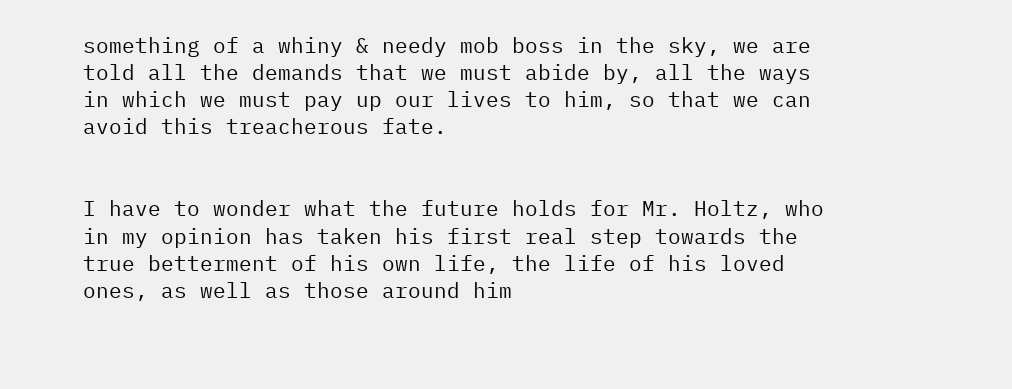something of a whiny & needy mob boss in the sky, we are told all the demands that we must abide by, all the ways in which we must pay up our lives to him, so that we can avoid this treacherous fate.


I have to wonder what the future holds for Mr. Holtz, who in my opinion has taken his first real step towards the true betterment of his own life, the life of his loved ones, as well as those around him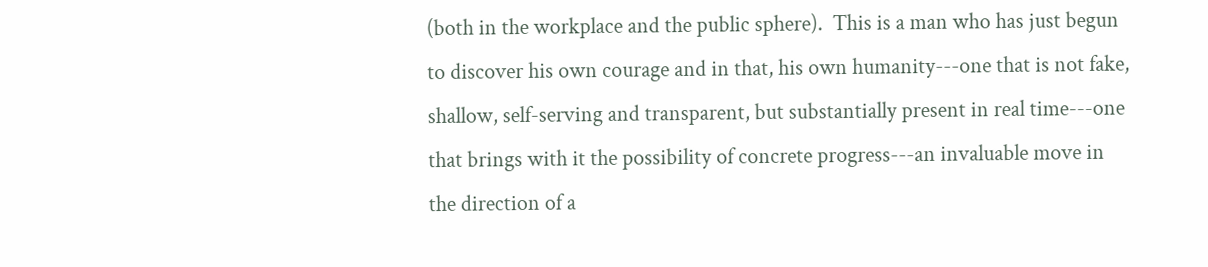(both in the workplace and the public sphere).  This is a man who has just begun to discover his own courage and in that, his own humanity---one that is not fake, shallow, self-serving and transparent, but substantially present in real time---one that brings with it the possibility of concrete progress---an invaluable move in the direction of a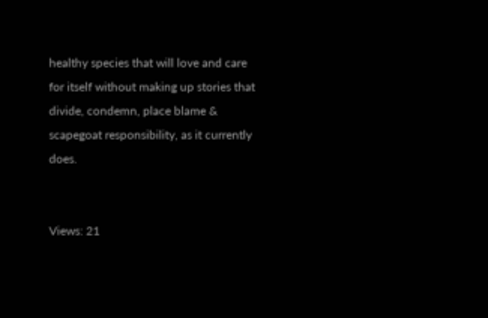healthy species that will love and care for itself without making up stories that divide, condemn, place blame & scapegoat responsibility, as it currently does.


Views: 21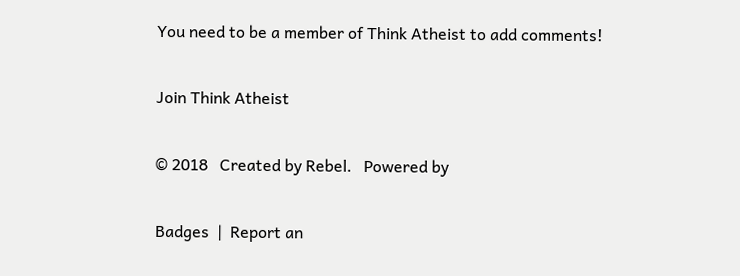You need to be a member of Think Atheist to add comments!

Join Think Atheist

© 2018   Created by Rebel.   Powered by

Badges  |  Report an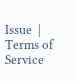Issue  |  Terms of Service